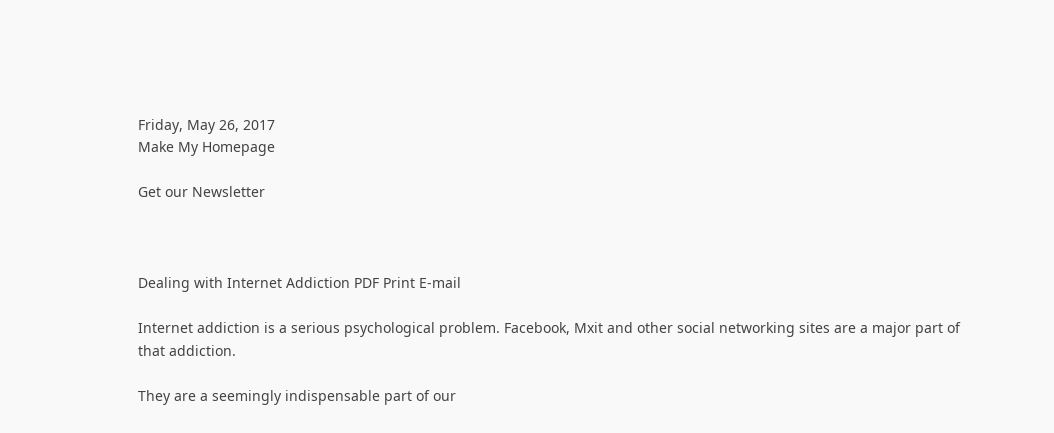Friday, May 26, 2017
Make My Homepage

Get our Newsletter



Dealing with Internet Addiction PDF Print E-mail

Internet addiction is a serious psychological problem. Facebook, Mxit and other social networking sites are a major part of that addiction.

They are a seemingly indispensable part of our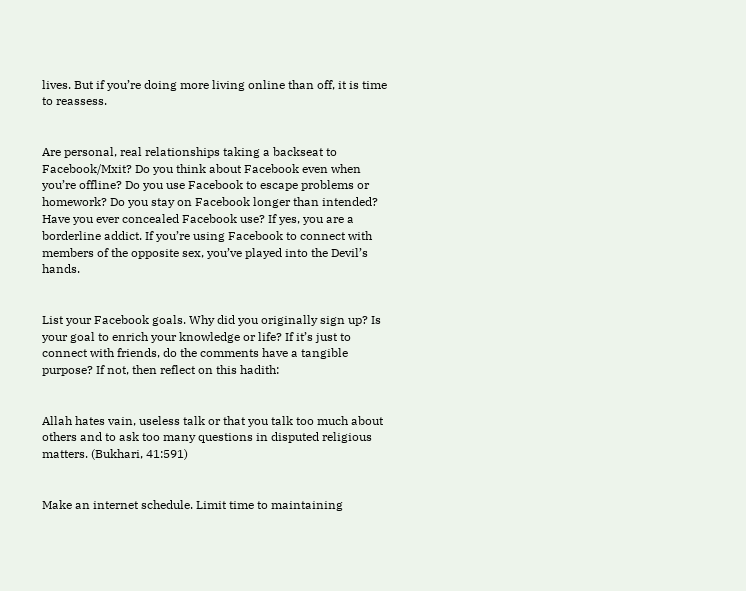lives. But if you’re doing more living online than off, it is time to reassess.


Are personal, real relationships taking a backseat to Facebook/Mxit? Do you think about Facebook even when you’re offline? Do you use Facebook to escape problems or homework? Do you stay on Facebook longer than intended? Have you ever concealed Facebook use? If yes, you are a borderline addict. If you’re using Facebook to connect with members of the opposite sex, you’ve played into the Devil’s hands.


List your Facebook goals. Why did you originally sign up? Is your goal to enrich your knowledge or life? If it’s just to connect with friends, do the comments have a tangible purpose? If not, then reflect on this hadith:


Allah hates vain, useless talk or that you talk too much about others and to ask too many questions in disputed religious matters. (Bukhari, 41:591)


Make an internet schedule. Limit time to maintaining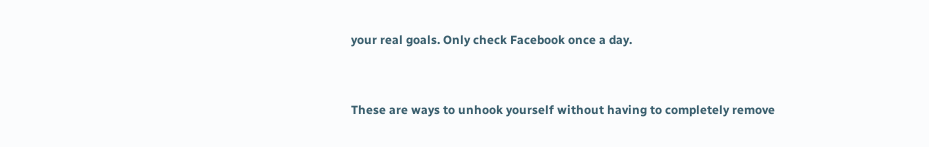your real goals. Only check Facebook once a day.


These are ways to unhook yourself without having to completely remove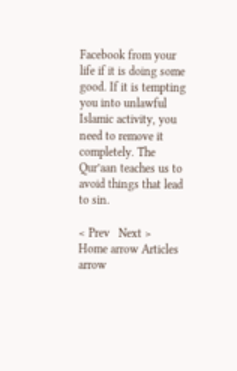Facebook from your life if it is doing some good. If it is tempting you into unlawful Islamic activity, you need to remove it completely. The Qur’aan teaches us to avoid things that lead to sin.

< Prev   Next >
Home arrow Articles arrow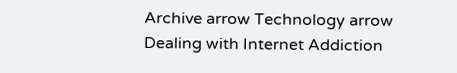Archive arrow Technology arrow Dealing with Internet Addiction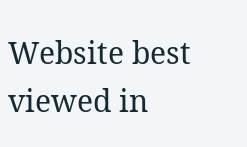Website best viewed in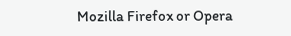Mozilla Firefox or Opera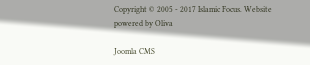Copyright © 2005 - 2017 Islamic Focus. Website powered by Oliva

Joomla CMS